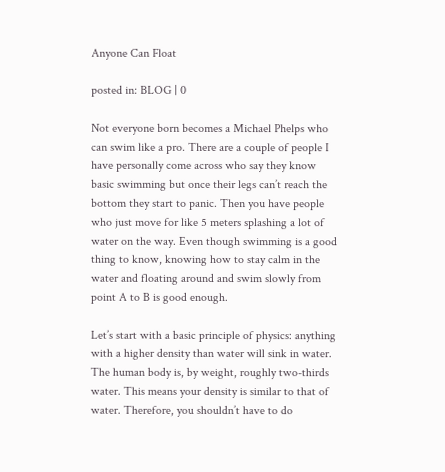Anyone Can Float

posted in: BLOG | 0

Not everyone born becomes a Michael Phelps who can swim like a pro. There are a couple of people I have personally come across who say they know basic swimming but once their legs can’t reach the bottom they start to panic. Then you have people who just move for like 5 meters splashing a lot of water on the way. Even though swimming is a good thing to know, knowing how to stay calm in the water and floating around and swim slowly from point A to B is good enough.

Let’s start with a basic principle of physics: anything with a higher density than water will sink in water. The human body is, by weight, roughly two-thirds water. This means your density is similar to that of water. Therefore, you shouldn’t have to do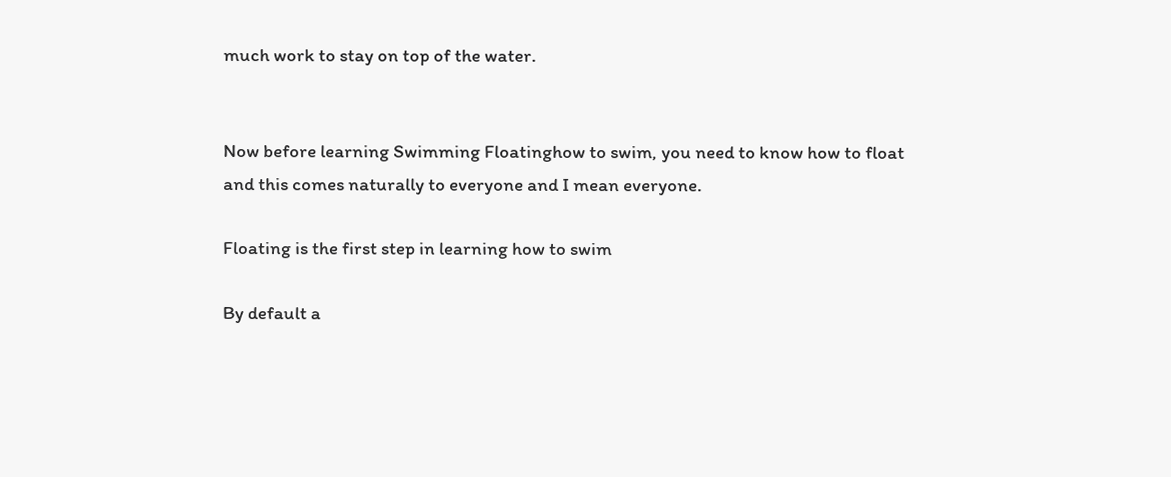much work to stay on top of the water.


Now before learning Swimming Floatinghow to swim, you need to know how to float and this comes naturally to everyone and I mean everyone.

Floating is the first step in learning how to swim

By default a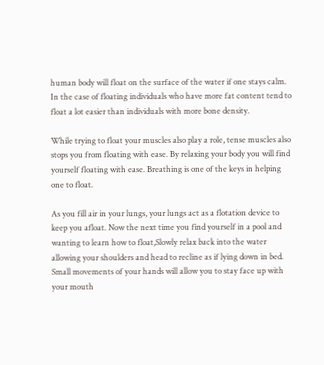human body will float on the surface of the water if one stays calm. In the case of floating individuals who have more fat content tend to float a lot easier than individuals with more bone density.

While trying to float your muscles also play a role, tense muscles also stops you from floating with ease. By relaxing your body you will find yourself floating with ease. Breathing is one of the keys in helping one to float.

As you fill air in your lungs, your lungs act as a flotation device to keep you afloat. Now the next time you find yourself in a pool and wanting to learn how to float,Slowly relax back into the water allowing your shoulders and head to recline as if lying down in bed. Small movements of your hands will allow you to stay face up with your mouth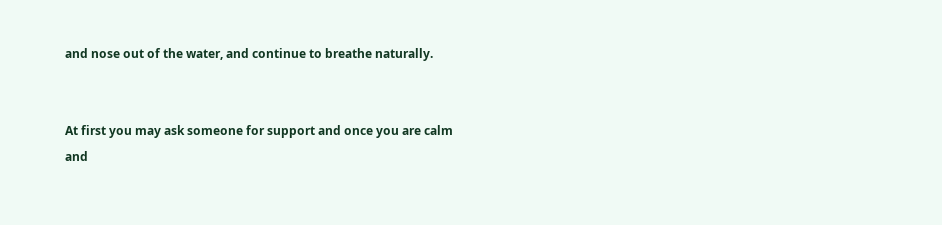and nose out of the water, and continue to breathe naturally.


At first you may ask someone for support and once you are calm and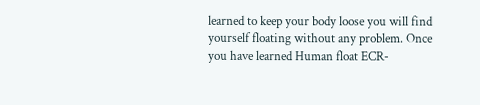learned to keep your body loose you will find yourself floating without any problem. Once you have learned Human float ECR-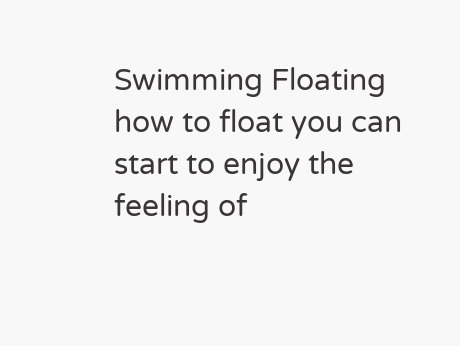Swimming Floating how to float you can start to enjoy the feeling of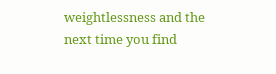weightlessness and the next time you find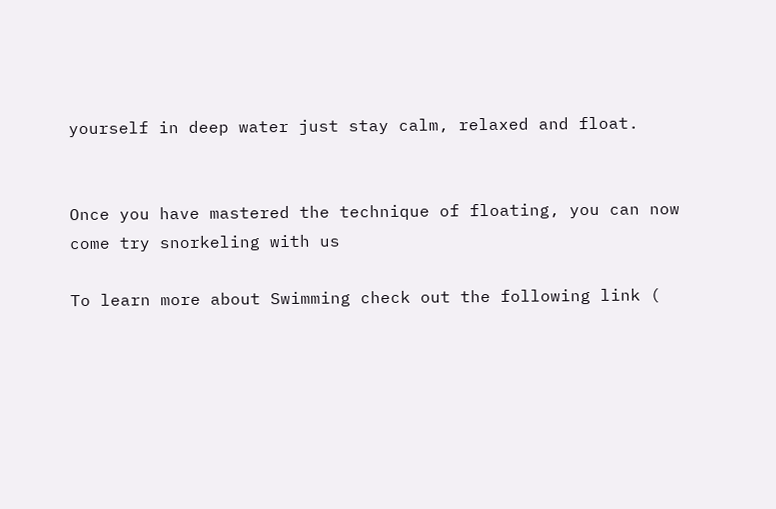yourself in deep water just stay calm, relaxed and float.


Once you have mastered the technique of floating, you can now come try snorkeling with us

To learn more about Swimming check out the following link (